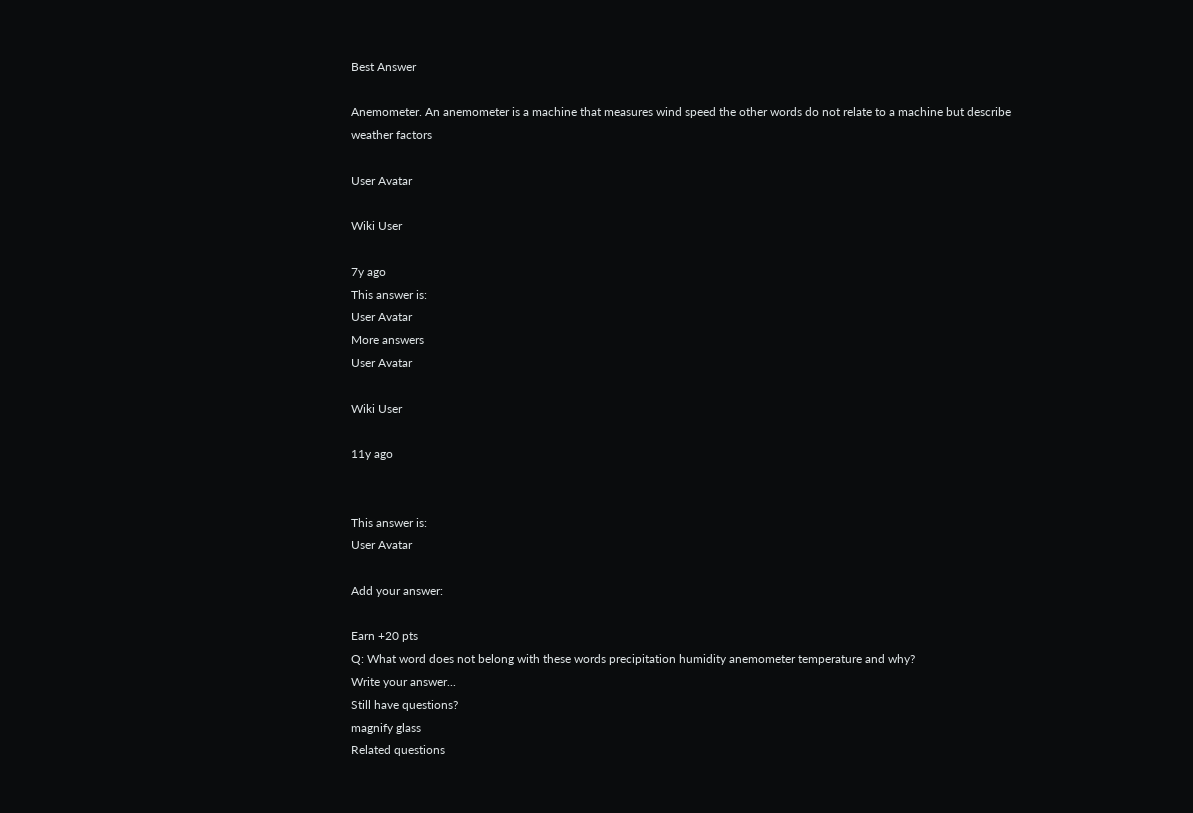Best Answer

Anemometer. An anemometer is a machine that measures wind speed the other words do not relate to a machine but describe weather factors

User Avatar

Wiki User

7y ago
This answer is:
User Avatar
More answers
User Avatar

Wiki User

11y ago


This answer is:
User Avatar

Add your answer:

Earn +20 pts
Q: What word does not belong with these words precipitation humidity anemometer temperature and why?
Write your answer...
Still have questions?
magnify glass
Related questions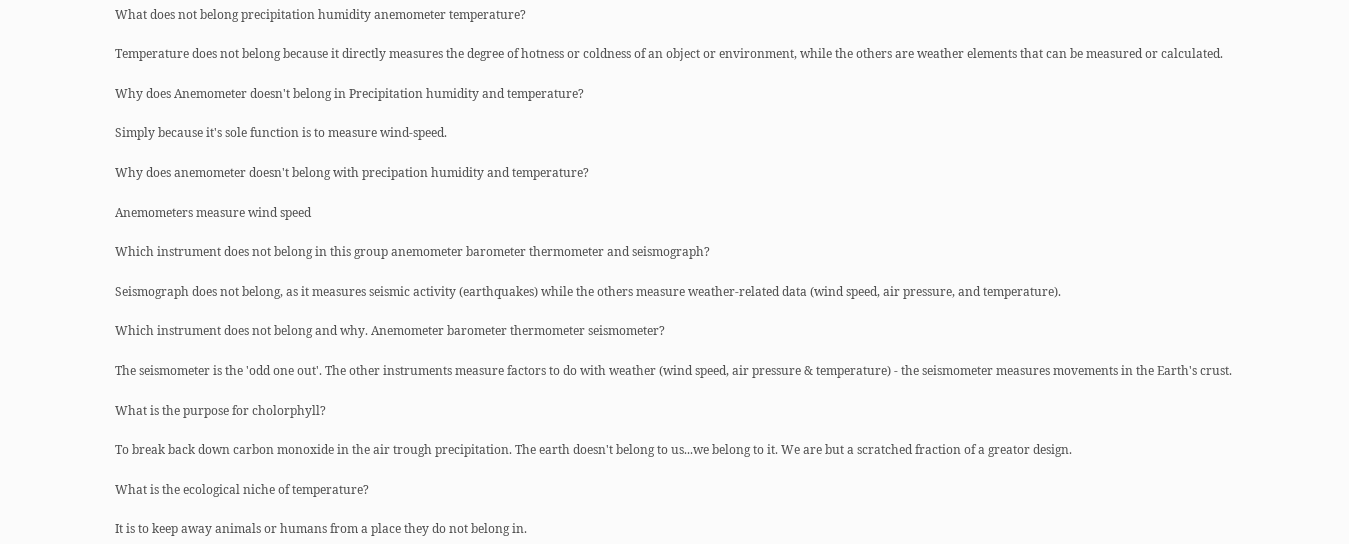What does not belong precipitation humidity anemometer temperature?

Temperature does not belong because it directly measures the degree of hotness or coldness of an object or environment, while the others are weather elements that can be measured or calculated.

Why does Anemometer doesn't belong in Precipitation humidity and temperature?

Simply because it's sole function is to measure wind-speed.

Why does anemometer doesn't belong with precipation humidity and temperature?

Anemometers measure wind speed

Which instrument does not belong in this group anemometer barometer thermometer and seismograph?

Seismograph does not belong, as it measures seismic activity (earthquakes) while the others measure weather-related data (wind speed, air pressure, and temperature).

Which instrument does not belong and why. Anemometer barometer thermometer seismometer?

The seismometer is the 'odd one out'. The other instruments measure factors to do with weather (wind speed, air pressure & temperature) - the seismometer measures movements in the Earth's crust.

What is the purpose for cholorphyll?

To break back down carbon monoxide in the air trough precipitation. The earth doesn't belong to us...we belong to it. We are but a scratched fraction of a greator design.

What is the ecological niche of temperature?

It is to keep away animals or humans from a place they do not belong in.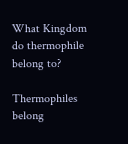What Kingdom do thermophile belong to?

Thermophiles belong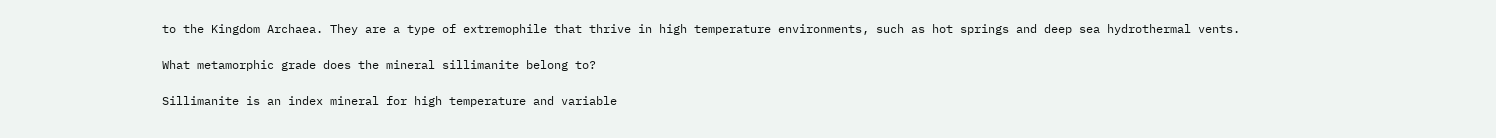to the Kingdom Archaea. They are a type of extremophile that thrive in high temperature environments, such as hot springs and deep sea hydrothermal vents.

What metamorphic grade does the mineral sillimanite belong to?

Sillimanite is an index mineral for high temperature and variable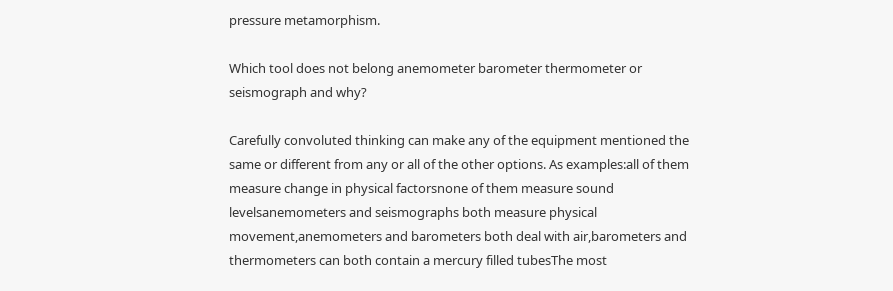pressure metamorphism.

Which tool does not belong anemometer barometer thermometer or seismograph and why?

Carefully convoluted thinking can make any of the equipment mentioned the same or different from any or all of the other options. As examples:all of them measure change in physical factorsnone of them measure sound levelsanemometers and seismographs both measure physical movement,anemometers and barometers both deal with air,barometers and thermometers can both contain a mercury filled tubesThe most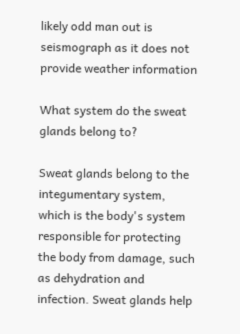likely odd man out is seismograph as it does not provide weather information

What system do the sweat glands belong to?

Sweat glands belong to the integumentary system, which is the body's system responsible for protecting the body from damage, such as dehydration and infection. Sweat glands help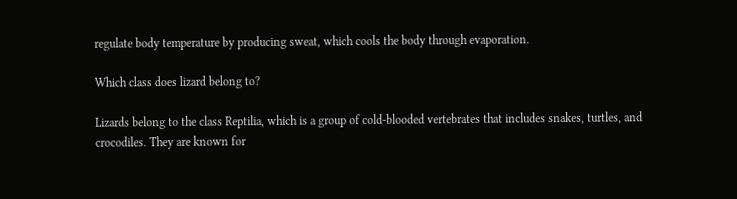regulate body temperature by producing sweat, which cools the body through evaporation.

Which class does lizard belong to?

Lizards belong to the class Reptilia, which is a group of cold-blooded vertebrates that includes snakes, turtles, and crocodiles. They are known for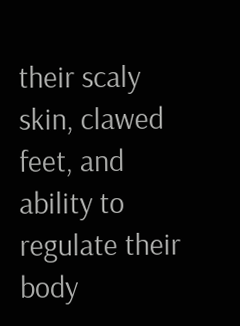their scaly skin, clawed feet, and ability to regulate their body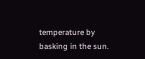temperature by basking in the sun.